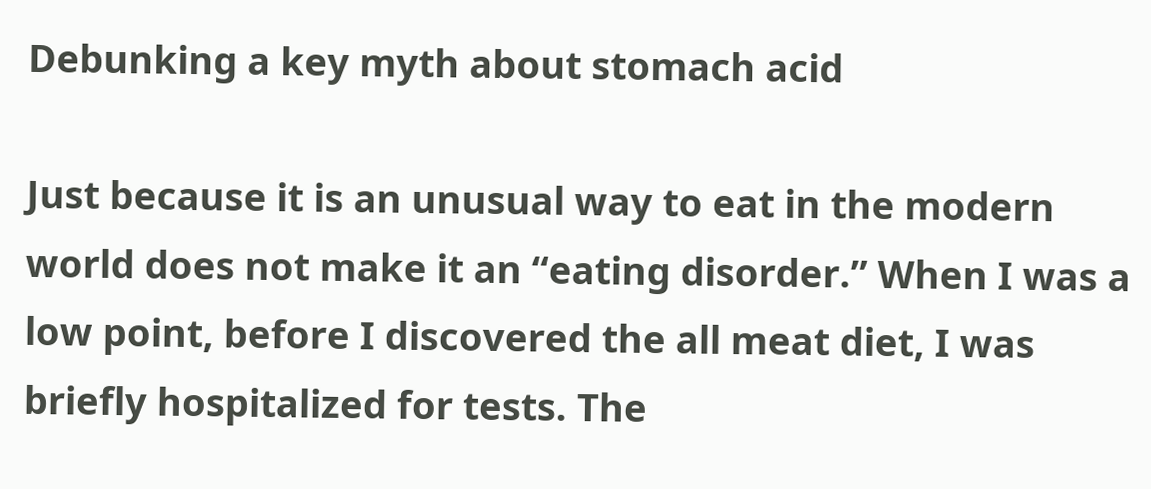Debunking a key myth about stomach acid

Just because it is an unusual way to eat in the modern world does not make it an “eating disorder.” When I was a low point, before I discovered the all meat diet, I was briefly hospitalized for tests. The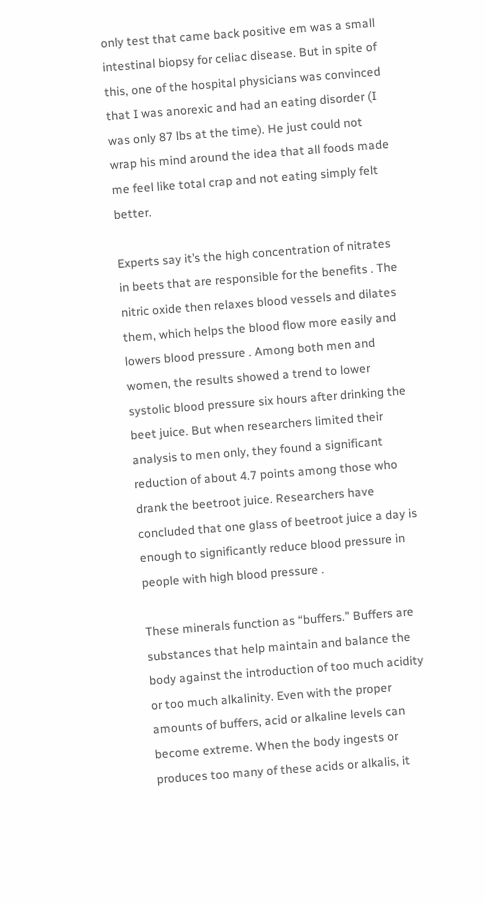only test that came back positive em was a small intestinal biopsy for celiac disease. But in spite of this, one of the hospital physicians was convinced that I was anorexic and had an eating disorder (I was only 87 lbs at the time). He just could not wrap his mind around the idea that all foods made me feel like total crap and not eating simply felt better.

Experts say it’s the high concentration of nitrates in beets that are responsible for the benefits . The nitric oxide then relaxes blood vessels and dilates them, which helps the blood flow more easily and lowers blood pressure . Among both men and women, the results showed a trend to lower systolic blood pressure six hours after drinking the beet juice. But when researchers limited their analysis to men only, they found a significant reduction of about 4.7 points among those who drank the beetroot juice. Researchers have concluded that one glass of beetroot juice a day is enough to significantly reduce blood pressure in people with high blood pressure .

These minerals function as “buffers.” Buffers are substances that help maintain and balance the body against the introduction of too much acidity or too much alkalinity. Even with the proper amounts of buffers, acid or alkaline levels can become extreme. When the body ingests or produces too many of these acids or alkalis, it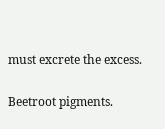must excrete the excess.

Beetroot pigments.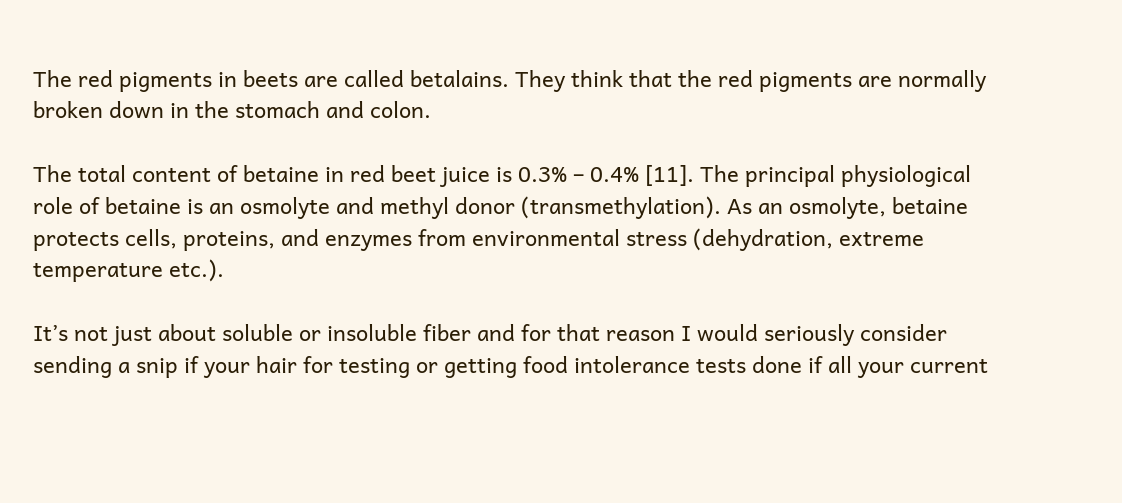The red pigments in beets are called betalains. They think that the red pigments are normally broken down in the stomach and colon.

The total content of betaine in red beet juice is 0.3% – 0.4% [11]. The principal physiological role of betaine is an osmolyte and methyl donor (transmethylation). As an osmolyte, betaine protects cells, proteins, and enzymes from environmental stress (dehydration, extreme temperature etc.).

It’s not just about soluble or insoluble fiber and for that reason I would seriously consider sending a snip if your hair for testing or getting food intolerance tests done if all your current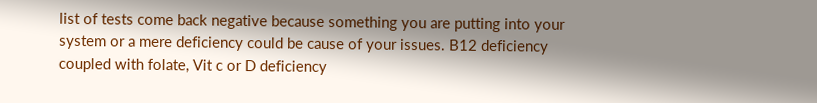list of tests come back negative because something you are putting into your system or a mere deficiency could be cause of your issues. B12 deficiency coupled with folate, Vit c or D deficiency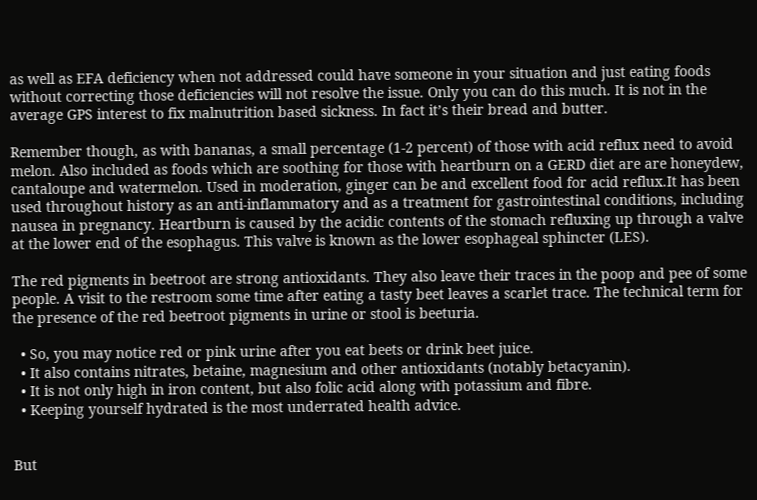as well as EFA deficiency when not addressed could have someone in your situation and just eating foods without correcting those deficiencies will not resolve the issue. Only you can do this much. It is not in the average GPS interest to fix malnutrition based sickness. In fact it’s their bread and butter.

Remember though, as with bananas, a small percentage (1-2 percent) of those with acid reflux need to avoid melon. Also included as foods which are soothing for those with heartburn on a GERD diet are are honeydew, cantaloupe and watermelon. Used in moderation, ginger can be and excellent food for acid reflux.It has been used throughout history as an anti-inflammatory and as a treatment for gastrointestinal conditions, including nausea in pregnancy. Heartburn is caused by the acidic contents of the stomach refluxing up through a valve at the lower end of the esophagus. This valve is known as the lower esophageal sphincter (LES).

The red pigments in beetroot are strong antioxidants. They also leave their traces in the poop and pee of some people. A visit to the restroom some time after eating a tasty beet leaves a scarlet trace. The technical term for the presence of the red beetroot pigments in urine or stool is beeturia.

  • So, you may notice red or pink urine after you eat beets or drink beet juice.
  • It also contains nitrates, betaine, magnesium and other antioxidants (notably betacyanin).
  • It is not only high in iron content, but also folic acid along with potassium and fibre.
  • Keeping yourself hydrated is the most underrated health advice.


But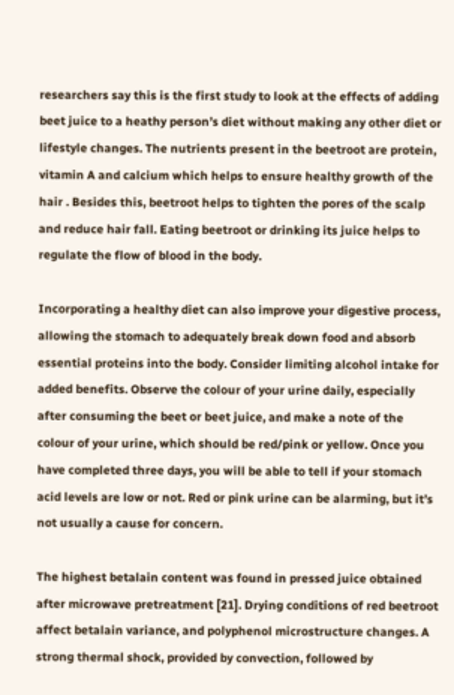researchers say this is the first study to look at the effects of adding beet juice to a heathy person’s diet without making any other diet or lifestyle changes. The nutrients present in the beetroot are protein, vitamin A and calcium which helps to ensure healthy growth of the hair . Besides this, beetroot helps to tighten the pores of the scalp and reduce hair fall. Eating beetroot or drinking its juice helps to regulate the flow of blood in the body.

Incorporating a healthy diet can also improve your digestive process, allowing the stomach to adequately break down food and absorb essential proteins into the body. Consider limiting alcohol intake for added benefits. Observe the colour of your urine daily, especially after consuming the beet or beet juice, and make a note of the colour of your urine, which should be red/pink or yellow. Once you have completed three days, you will be able to tell if your stomach acid levels are low or not. Red or pink urine can be alarming, but it’s not usually a cause for concern.

The highest betalain content was found in pressed juice obtained after microwave pretreatment [21]. Drying conditions of red beetroot affect betalain variance, and polyphenol microstructure changes. A strong thermal shock, provided by convection, followed by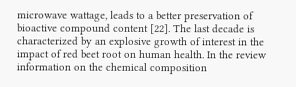microwave wattage, leads to a better preservation of bioactive compound content [22]. The last decade is characterized by an explosive growth of interest in the impact of red beet root on human health. In the review information on the chemical composition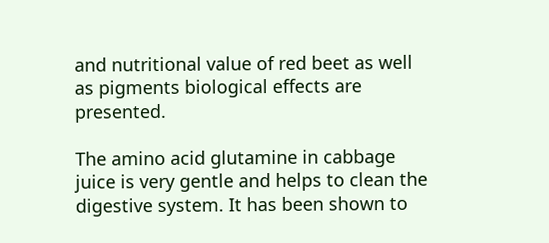and nutritional value of red beet as well as pigments biological effects are presented.

The amino acid glutamine in cabbage juice is very gentle and helps to clean the digestive system. It has been shown to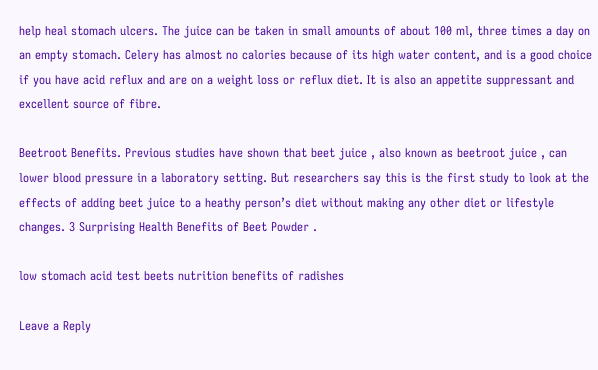help heal stomach ulcers. The juice can be taken in small amounts of about 100 ml, three times a day on an empty stomach. Celery has almost no calories because of its high water content, and is a good choice if you have acid reflux and are on a weight loss or reflux diet. It is also an appetite suppressant and excellent source of fibre.

Beetroot Benefits. Previous studies have shown that beet juice , also known as beetroot juice , can lower blood pressure in a laboratory setting. But researchers say this is the first study to look at the effects of adding beet juice to a heathy person’s diet without making any other diet or lifestyle changes. 3 Surprising Health Benefits of Beet Powder .

low stomach acid test beets nutrition benefits of radishes

Leave a Reply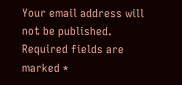Your email address will not be published. Required fields are marked *